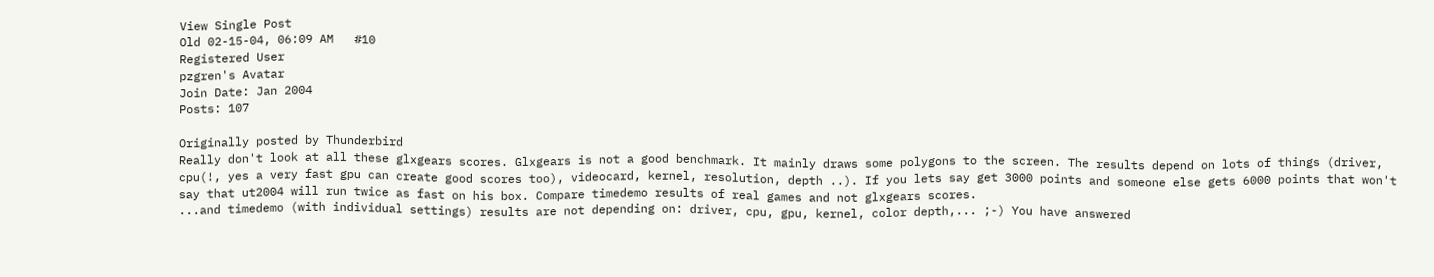View Single Post
Old 02-15-04, 06:09 AM   #10
Registered User
pzgren's Avatar
Join Date: Jan 2004
Posts: 107

Originally posted by Thunderbird
Really don't look at all these glxgears scores. Glxgears is not a good benchmark. It mainly draws some polygons to the screen. The results depend on lots of things (driver, cpu(!, yes a very fast gpu can create good scores too), videocard, kernel, resolution, depth ..). If you lets say get 3000 points and someone else gets 6000 points that won't say that ut2004 will run twice as fast on his box. Compare timedemo results of real games and not glxgears scores.
...and timedemo (with individual settings) results are not depending on: driver, cpu, gpu, kernel, color depth,... ;-) You have answered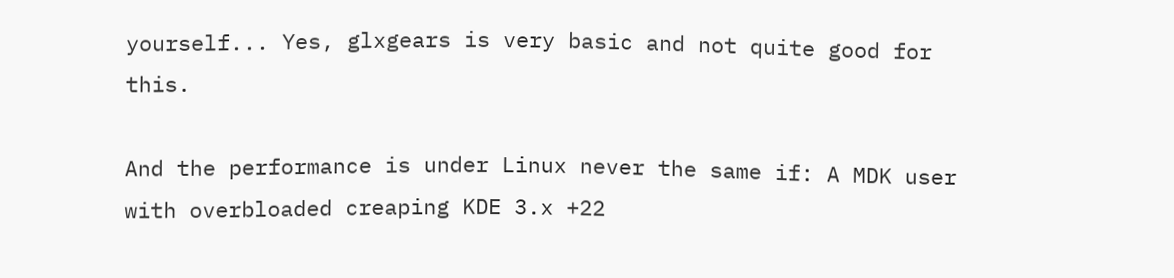yourself... Yes, glxgears is very basic and not quite good for this.

And the performance is under Linux never the same if: A MDK user with overbloaded creaping KDE 3.x +22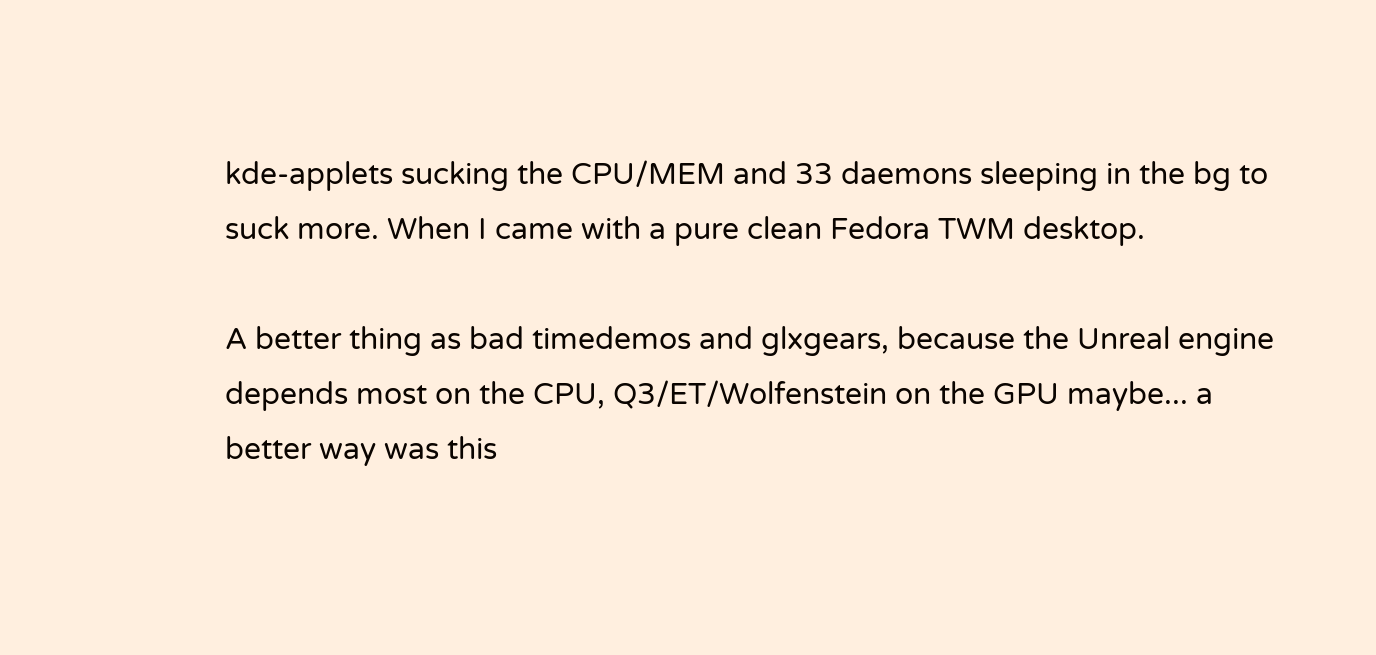kde-applets sucking the CPU/MEM and 33 daemons sleeping in the bg to suck more. When I came with a pure clean Fedora TWM desktop.

A better thing as bad timedemos and glxgears, because the Unreal engine depends most on the CPU, Q3/ET/Wolfenstein on the GPU maybe... a better way was this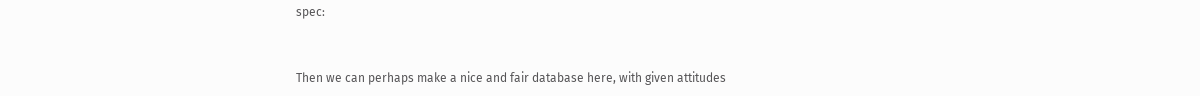spec:


Then we can perhaps make a nice and fair database here, with given attitudes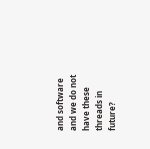and software and we do not have these threads in future?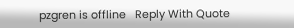pzgren is offline   Reply With Quote